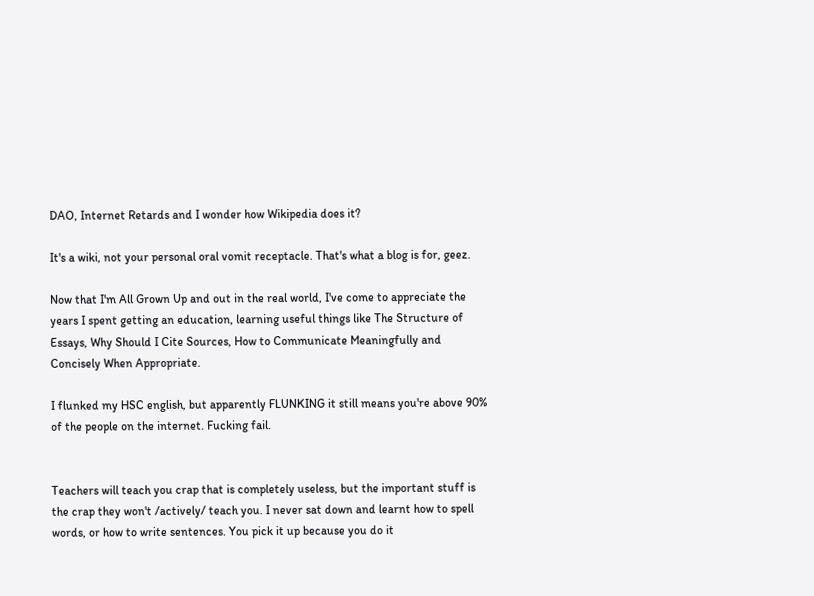DAO, Internet Retards and I wonder how Wikipedia does it?

It's a wiki, not your personal oral vomit receptacle. That's what a blog is for, geez.

Now that I'm All Grown Up and out in the real world, I've come to appreciate the years I spent getting an education, learning useful things like The Structure of Essays, Why Should I Cite Sources, How to Communicate Meaningfully and Concisely When Appropriate.

I flunked my HSC english, but apparently FLUNKING it still means you're above 90% of the people on the internet. Fucking fail.


Teachers will teach you crap that is completely useless, but the important stuff is the crap they won't /actively/ teach you. I never sat down and learnt how to spell words, or how to write sentences. You pick it up because you do it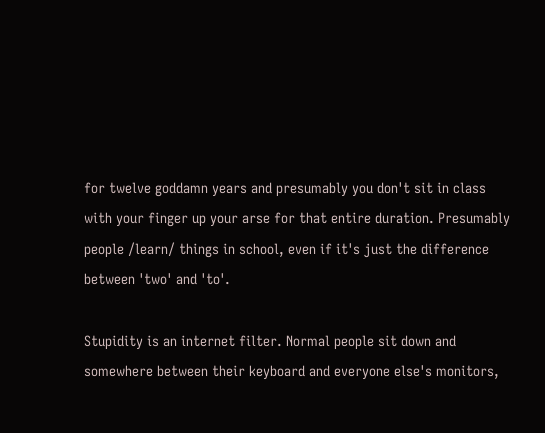for twelve goddamn years and presumably you don't sit in class with your finger up your arse for that entire duration. Presumably people /learn/ things in school, even if it's just the difference between 'two' and 'to'.

Stupidity is an internet filter. Normal people sit down and somewhere between their keyboard and everyone else's monitors,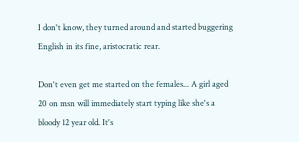I don't know, they turned around and started buggering English in its fine, aristocratic rear.

Don't even get me started on the females... A girl aged 20 on msn will immediately start typing like she's a bloody 12 year old. It's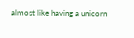almost like having a unicorn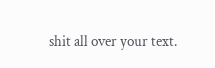shit all over your text.